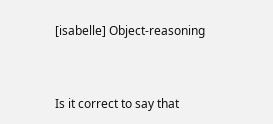[isabelle] Object-reasoning


Is it correct to say that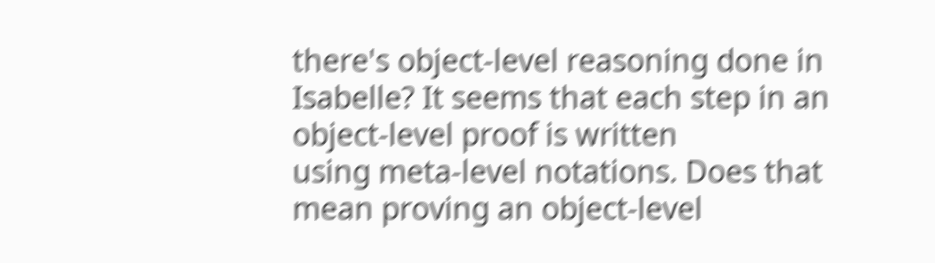there's object-level reasoning done in
Isabelle? It seems that each step in an object-level proof is written
using meta-level notations. Does that mean proving an object-level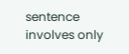sentence involves only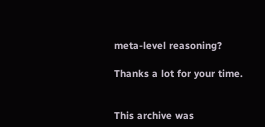meta-level reasoning?

Thanks a lot for your time.


This archive was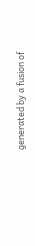generated by a fusion of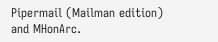Pipermail (Mailman edition) and MHonArc.